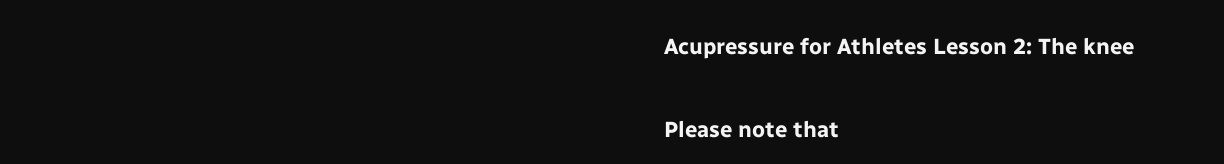Acupressure for Athletes Lesson 2: The knee

Please note that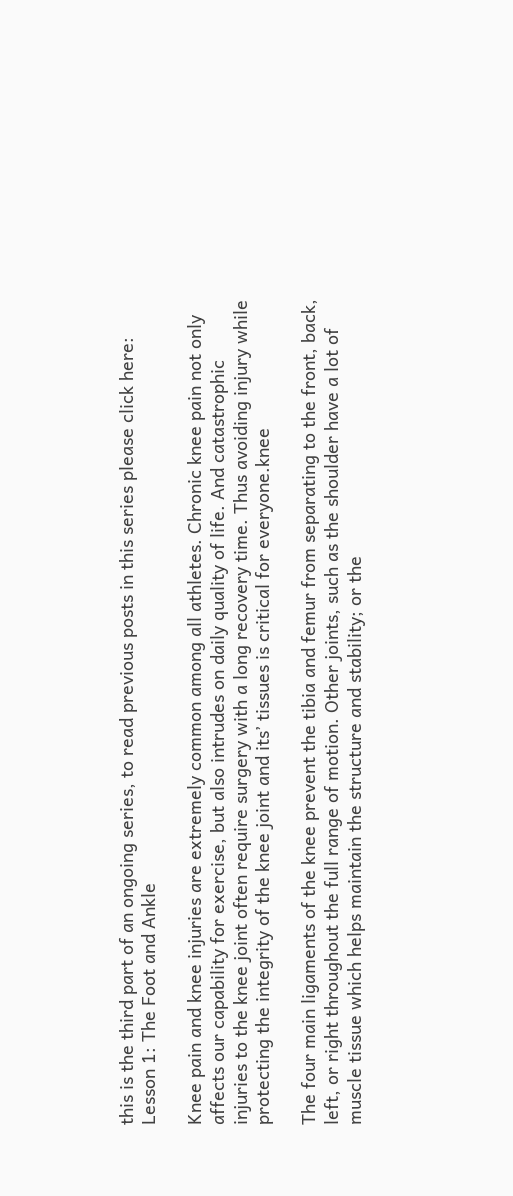this is the third part of an ongoing series, to read previous posts in this series please click here:
Lesson 1: The Foot and Ankle

Knee pain and knee injuries are extremely common among all athletes. Chronic knee pain not only affects our capability for exercise, but also intrudes on daily quality of life. And catastrophic injuries to the knee joint often require surgery with a long recovery time. Thus avoiding injury while protecting the integrity of the knee joint and its’ tissues is critical for everyone.knee

The four main ligaments of the knee prevent the tibia and femur from separating to the front, back, left, or right throughout the full range of motion. Other joints, such as the shoulder have a lot of muscle tissue which helps maintain the structure and stability; or the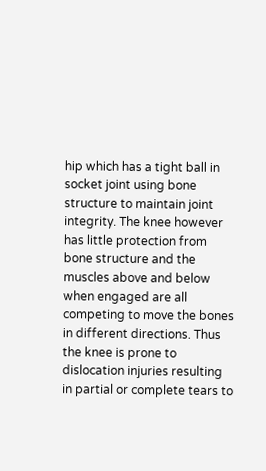hip which has a tight ball in socket joint using bone structure to maintain joint integrity. The knee however has little protection from bone structure and the muscles above and below when engaged are all competing to move the bones in different directions. Thus the knee is prone to dislocation injuries resulting in partial or complete tears to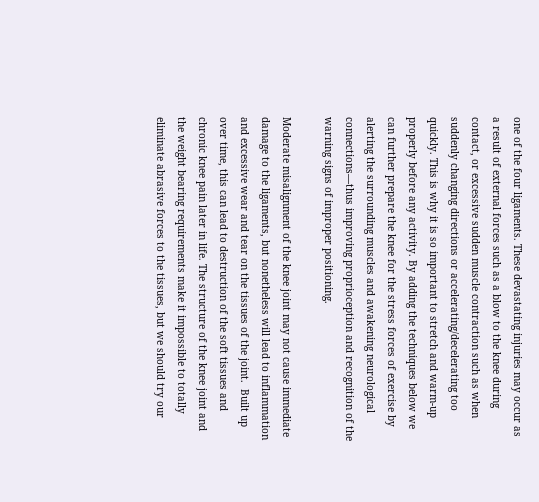one of the four ligaments. These devastating injuries may occur as a result of external forces such as a blow to the knee during contact, or excessive sudden muscle contraction such as when suddenly changing directions or accelerating/decelerating too quickly. This is why it is so important to stretch and warm-up properly before any activity. By adding the techniques below we can further prepare the knee for the stress forces of exercise by alerting the surrounding muscles and awakening neurological connections—thus improving proprioception and recognition of the warning signs of improper positioning.

Moderate misalignment of the knee joint may not cause immediate damage to the ligaments, but nonetheless will lead to inflammation and excessive wear and tear on the tissues of the joint.  Built up over time, this can lead to destruction of the soft tissues and chronic knee pain later in life. The structure of the knee joint and the weight bearing requirements make it impossible to totally eliminate abrasive forces to the tissues, but we should try our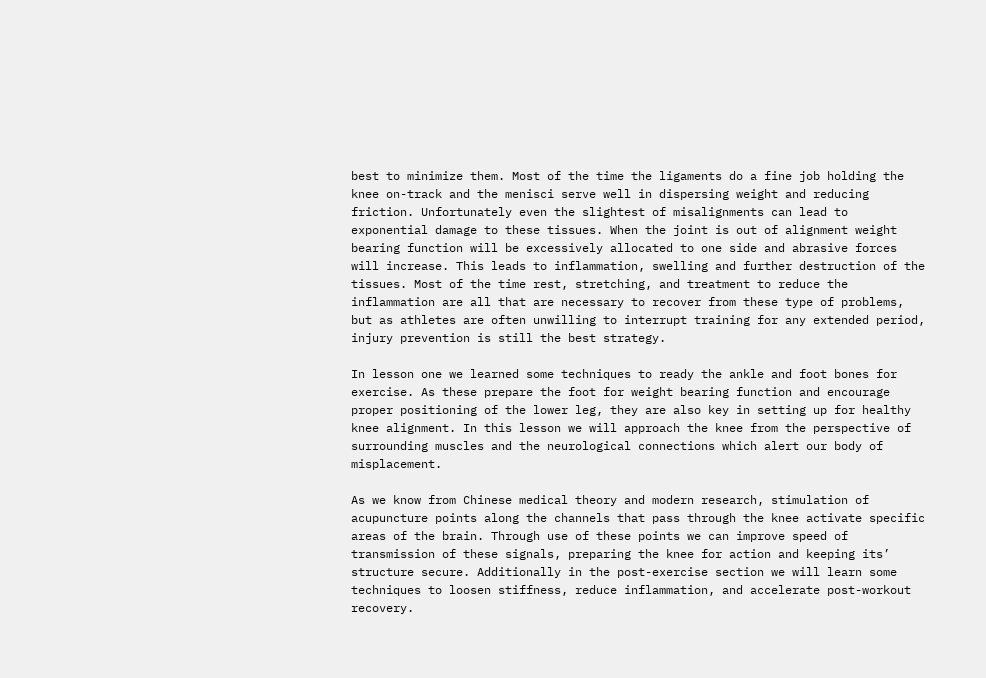best to minimize them. Most of the time the ligaments do a fine job holding the knee on-track and the menisci serve well in dispersing weight and reducing friction. Unfortunately even the slightest of misalignments can lead to exponential damage to these tissues. When the joint is out of alignment weight bearing function will be excessively allocated to one side and abrasive forces will increase. This leads to inflammation, swelling and further destruction of the tissues. Most of the time rest, stretching, and treatment to reduce the inflammation are all that are necessary to recover from these type of problems, but as athletes are often unwilling to interrupt training for any extended period, injury prevention is still the best strategy.

In lesson one we learned some techniques to ready the ankle and foot bones for exercise. As these prepare the foot for weight bearing function and encourage proper positioning of the lower leg, they are also key in setting up for healthy knee alignment. In this lesson we will approach the knee from the perspective of surrounding muscles and the neurological connections which alert our body of misplacement.

As we know from Chinese medical theory and modern research, stimulation of acupuncture points along the channels that pass through the knee activate specific areas of the brain. Through use of these points we can improve speed of transmission of these signals, preparing the knee for action and keeping its’ structure secure. Additionally in the post-exercise section we will learn some techniques to loosen stiffness, reduce inflammation, and accelerate post-workout recovery.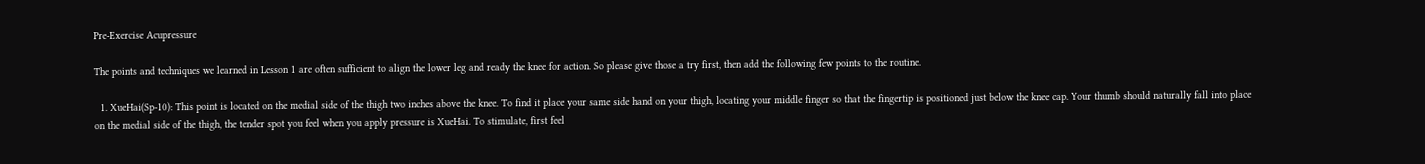Pre-Exercise Acupressure

The points and techniques we learned in Lesson 1 are often sufficient to align the lower leg and ready the knee for action. So please give those a try first, then add the following few points to the routine.

  1. XueHai(Sp-10): This point is located on the medial side of the thigh two inches above the knee. To find it place your same side hand on your thigh, locating your middle finger so that the fingertip is positioned just below the knee cap. Your thumb should naturally fall into place on the medial side of the thigh, the tender spot you feel when you apply pressure is XueHai. To stimulate, first feel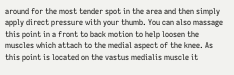around for the most tender spot in the area and then simply apply direct pressure with your thumb. You can also massage this point in a front to back motion to help loosen the muscles which attach to the medial aspect of the knee. As this point is located on the vastus medialis muscle it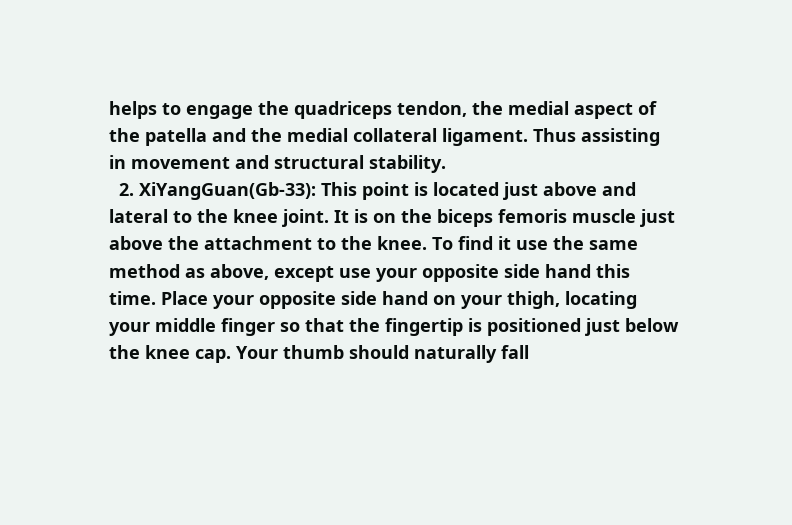helps to engage the quadriceps tendon, the medial aspect of the patella and the medial collateral ligament. Thus assisting in movement and structural stability.
  2. XiYangGuan(Gb-33): This point is located just above and lateral to the knee joint. It is on the biceps femoris muscle just above the attachment to the knee. To find it use the same method as above, except use your opposite side hand this time. Place your opposite side hand on your thigh, locating your middle finger so that the fingertip is positioned just below the knee cap. Your thumb should naturally fall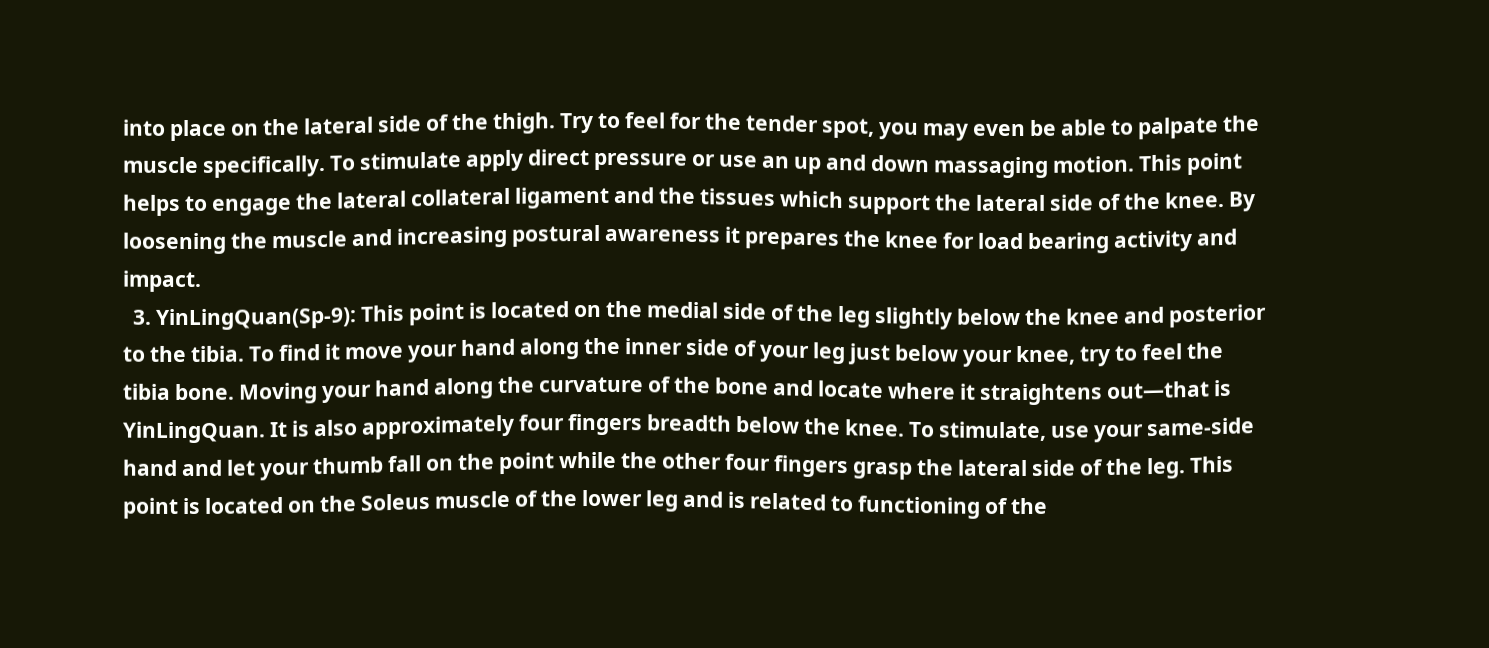into place on the lateral side of the thigh. Try to feel for the tender spot, you may even be able to palpate the muscle specifically. To stimulate apply direct pressure or use an up and down massaging motion. This point helps to engage the lateral collateral ligament and the tissues which support the lateral side of the knee. By loosening the muscle and increasing postural awareness it prepares the knee for load bearing activity and impact.
  3. YinLingQuan(Sp-9): This point is located on the medial side of the leg slightly below the knee and posterior to the tibia. To find it move your hand along the inner side of your leg just below your knee, try to feel the tibia bone. Moving your hand along the curvature of the bone and locate where it straightens out—that is YinLingQuan. It is also approximately four fingers breadth below the knee. To stimulate, use your same-side hand and let your thumb fall on the point while the other four fingers grasp the lateral side of the leg. This point is located on the Soleus muscle of the lower leg and is related to functioning of the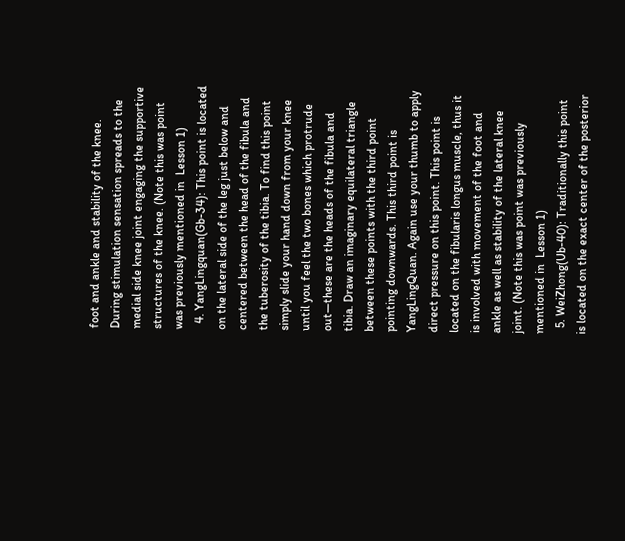foot and ankle and stability of the knee. During stimulation sensation spreads to the medial side knee joint engaging the supportive structures of the knee. (Note this was point was previously mentioned in  Lesson 1)
  4. YangLingquan(Gb-34): This point is located on the lateral side of the leg just below and centered between the head of the fibula and the tuberosity of the tibia. To find this point simply slide your hand down from your knee until you feel the two bones which protrude out—these are the heads of the fibula and tibia. Draw an imaginary equilateral triangle between these points with the third point pointing downwards. This third point is YangLingQuan. Again use your thumb to apply direct pressure on this point. This point is located on the fibularis longus muscle, thus it is involved with movement of the foot and ankle as well as stability of the lateral knee joint. (Note this was point was previously mentioned in  Lesson 1)
  5. WeiZhong(Ub-40): Traditionally this point is located on the exact center of the posterior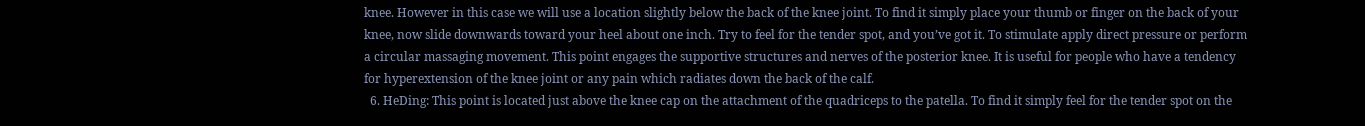knee. However in this case we will use a location slightly below the back of the knee joint. To find it simply place your thumb or finger on the back of your knee, now slide downwards toward your heel about one inch. Try to feel for the tender spot, and you’ve got it. To stimulate apply direct pressure or perform a circular massaging movement. This point engages the supportive structures and nerves of the posterior knee. It is useful for people who have a tendency for hyperextension of the knee joint or any pain which radiates down the back of the calf.
  6. HeDing: This point is located just above the knee cap on the attachment of the quadriceps to the patella. To find it simply feel for the tender spot on the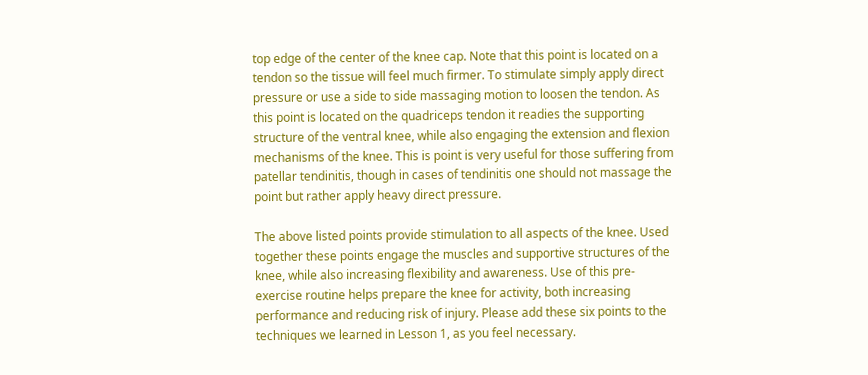top edge of the center of the knee cap. Note that this point is located on a tendon so the tissue will feel much firmer. To stimulate simply apply direct pressure or use a side to side massaging motion to loosen the tendon. As this point is located on the quadriceps tendon it readies the supporting structure of the ventral knee, while also engaging the extension and flexion mechanisms of the knee. This is point is very useful for those suffering from patellar tendinitis, though in cases of tendinitis one should not massage the point but rather apply heavy direct pressure.

The above listed points provide stimulation to all aspects of the knee. Used together these points engage the muscles and supportive structures of the knee, while also increasing flexibility and awareness. Use of this pre-exercise routine helps prepare the knee for activity, both increasing performance and reducing risk of injury. Please add these six points to the techniques we learned in Lesson 1, as you feel necessary.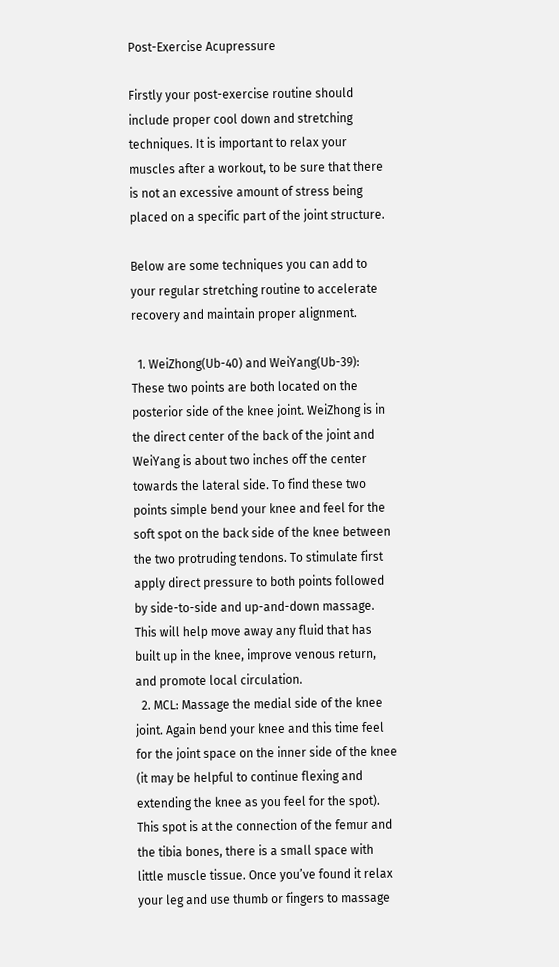Post-Exercise Acupressure

Firstly your post-exercise routine should include proper cool down and stretching techniques. It is important to relax your muscles after a workout, to be sure that there is not an excessive amount of stress being placed on a specific part of the joint structure.

Below are some techniques you can add to your regular stretching routine to accelerate recovery and maintain proper alignment.

  1. WeiZhong(Ub-40) and WeiYang(Ub-39): These two points are both located on the posterior side of the knee joint. WeiZhong is in the direct center of the back of the joint and WeiYang is about two inches off the center towards the lateral side. To find these two points simple bend your knee and feel for the soft spot on the back side of the knee between the two protruding tendons. To stimulate first apply direct pressure to both points followed by side-to-side and up-and-down massage. This will help move away any fluid that has built up in the knee, improve venous return, and promote local circulation.
  2. MCL: Massage the medial side of the knee joint. Again bend your knee and this time feel for the joint space on the inner side of the knee (it may be helpful to continue flexing and extending the knee as you feel for the spot). This spot is at the connection of the femur and the tibia bones, there is a small space with little muscle tissue. Once you’ve found it relax your leg and use thumb or fingers to massage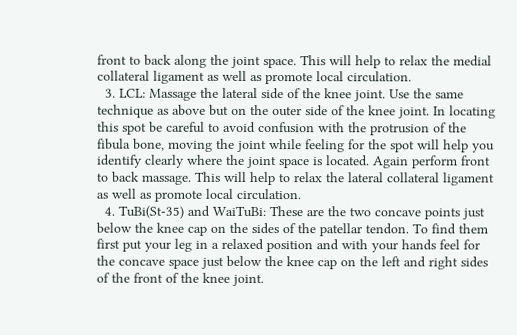front to back along the joint space. This will help to relax the medial collateral ligament as well as promote local circulation.
  3. LCL: Massage the lateral side of the knee joint. Use the same technique as above but on the outer side of the knee joint. In locating this spot be careful to avoid confusion with the protrusion of the fibula bone, moving the joint while feeling for the spot will help you identify clearly where the joint space is located. Again perform front to back massage. This will help to relax the lateral collateral ligament as well as promote local circulation.
  4. TuBi(St-35) and WaiTuBi: These are the two concave points just below the knee cap on the sides of the patellar tendon. To find them first put your leg in a relaxed position and with your hands feel for the concave space just below the knee cap on the left and right sides of the front of the knee joint.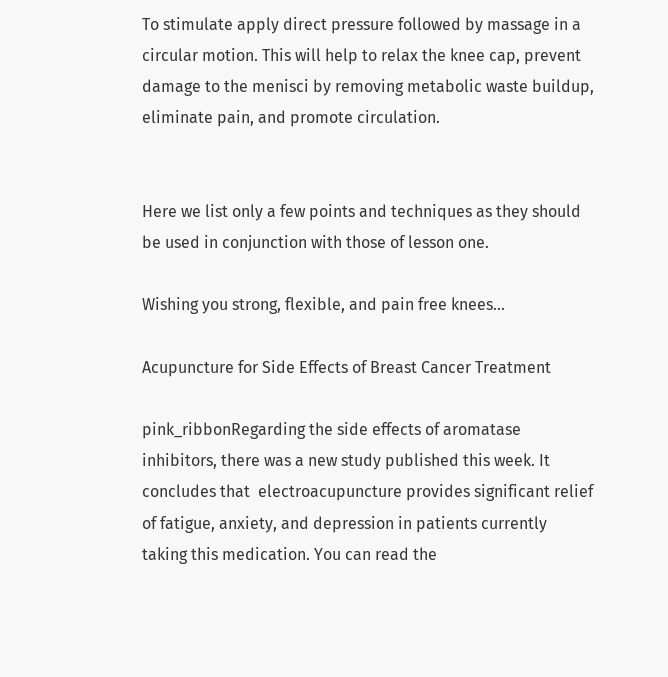To stimulate apply direct pressure followed by massage in a circular motion. This will help to relax the knee cap, prevent damage to the menisci by removing metabolic waste buildup, eliminate pain, and promote circulation.


Here we list only a few points and techniques as they should be used in conjunction with those of lesson one.

Wishing you strong, flexible, and pain free knees…

Acupuncture for Side Effects of Breast Cancer Treatment

pink_ribbonRegarding the side effects of aromatase inhibitors, there was a new study published this week. It concludes that  electroacupuncture provides significant relief of fatigue, anxiety, and depression in patients currently taking this medication. You can read the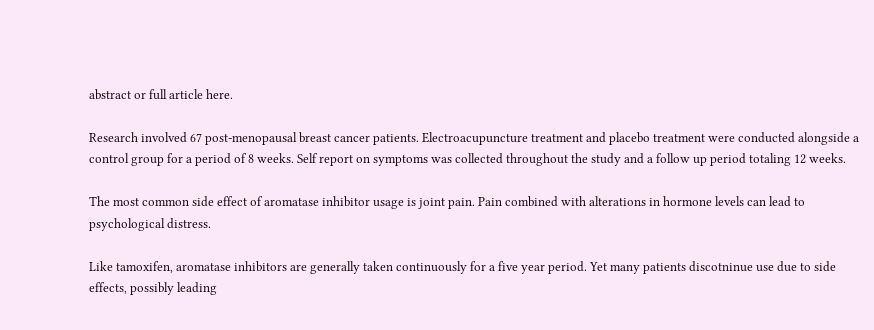abstract or full article here.

Research involved 67 post-menopausal breast cancer patients. Electroacupuncture treatment and placebo treatment were conducted alongside a control group for a period of 8 weeks. Self report on symptoms was collected throughout the study and a follow up period totaling 12 weeks.

The most common side effect of aromatase inhibitor usage is joint pain. Pain combined with alterations in hormone levels can lead to psychological distress.

Like tamoxifen, aromatase inhibitors are generally taken continuously for a five year period. Yet many patients discotninue use due to side effects, possibly leading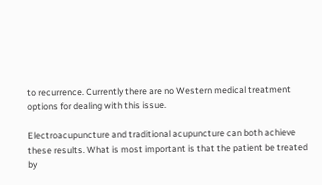to recurrence. Currently there are no Western medical treatment options for dealing with this issue.

Electroacupuncture and traditional acupuncture can both achieve these results. What is most important is that the patient be treated by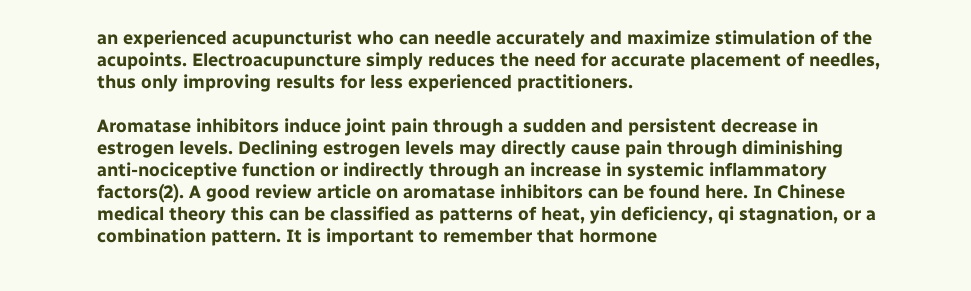an experienced acupuncturist who can needle accurately and maximize stimulation of the acupoints. Electroacupuncture simply reduces the need for accurate placement of needles, thus only improving results for less experienced practitioners.

Aromatase inhibitors induce joint pain through a sudden and persistent decrease in estrogen levels. Declining estrogen levels may directly cause pain through diminishing anti-nociceptive function or indirectly through an increase in systemic inflammatory factors(2). A good review article on aromatase inhibitors can be found here. In Chinese medical theory this can be classified as patterns of heat, yin deficiency, qi stagnation, or a combination pattern. It is important to remember that hormone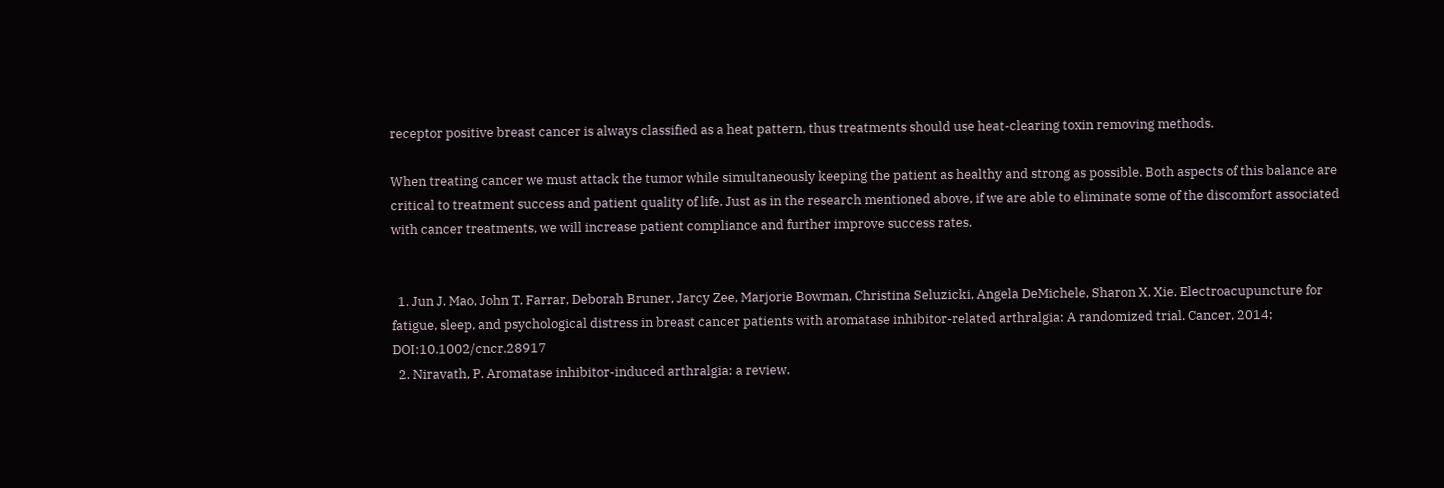receptor positive breast cancer is always classified as a heat pattern, thus treatments should use heat-clearing toxin removing methods.

When treating cancer we must attack the tumor while simultaneously keeping the patient as healthy and strong as possible. Both aspects of this balance are critical to treatment success and patient quality of life. Just as in the research mentioned above, if we are able to eliminate some of the discomfort associated with cancer treatments, we will increase patient compliance and further improve success rates.


  1. Jun J. Mao, John T. Farrar, Deborah Bruner, Jarcy Zee, Marjorie Bowman, Christina Seluzicki, Angela DeMichele, Sharon X. Xie. Electroacupuncture for fatigue, sleep, and psychological distress in breast cancer patients with aromatase inhibitor-related arthralgia: A randomized trial. Cancer, 2014; DOI:10.1002/cncr.28917
  2. Niravath, P. Aromatase inhibitor-induced arthralgia: a review.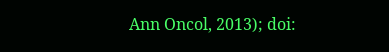Ann Oncol, 2013); doi: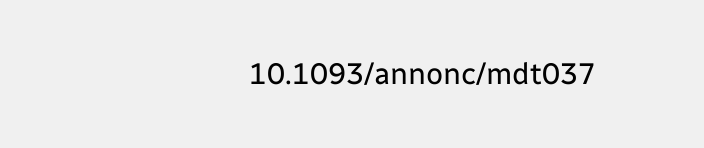10.1093/annonc/mdt037